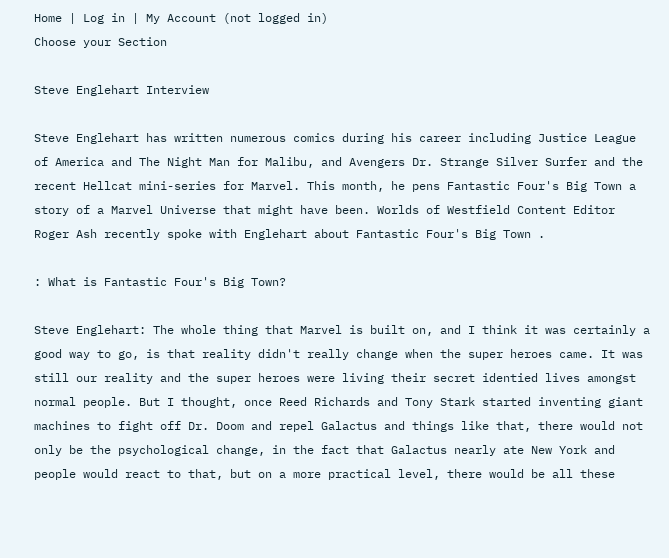Home | Log in | My Account (not logged in)
Choose your Section

Steve Englehart Interview

Steve Englehart has written numerous comics during his career including Justice League of America and The Night Man for Malibu, and Avengers Dr. Strange Silver Surfer and the recent Hellcat mini-series for Marvel. This month, he pens Fantastic Four's Big Town a story of a Marvel Universe that might have been. Worlds of Westfield Content Editor Roger Ash recently spoke with Englehart about Fantastic Four's Big Town .

: What is Fantastic Four's Big Town?

Steve Englehart: The whole thing that Marvel is built on, and I think it was certainly a good way to go, is that reality didn't really change when the super heroes came. It was still our reality and the super heroes were living their secret identied lives amongst normal people. But I thought, once Reed Richards and Tony Stark started inventing giant machines to fight off Dr. Doom and repel Galactus and things like that, there would not only be the psychological change, in the fact that Galactus nearly ate New York and people would react to that, but on a more practical level, there would be all these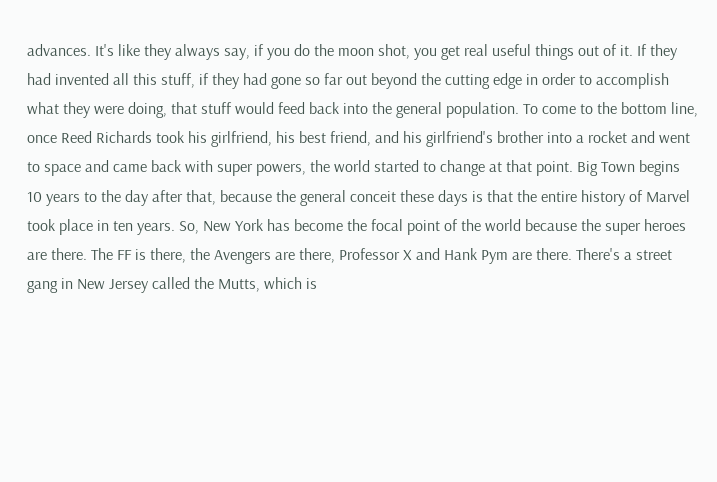advances. It's like they always say, if you do the moon shot, you get real useful things out of it. If they had invented all this stuff, if they had gone so far out beyond the cutting edge in order to accomplish what they were doing, that stuff would feed back into the general population. To come to the bottom line, once Reed Richards took his girlfriend, his best friend, and his girlfriend's brother into a rocket and went to space and came back with super powers, the world started to change at that point. Big Town begins 10 years to the day after that, because the general conceit these days is that the entire history of Marvel took place in ten years. So, New York has become the focal point of the world because the super heroes are there. The FF is there, the Avengers are there, Professor X and Hank Pym are there. There's a street gang in New Jersey called the Mutts, which is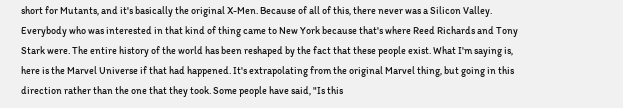short for Mutants, and it's basically the original X-Men. Because of all of this, there never was a Silicon Valley. Everybody who was interested in that kind of thing came to New York because that's where Reed Richards and Tony Stark were. The entire history of the world has been reshaped by the fact that these people exist. What I'm saying is, here is the Marvel Universe if that had happened. It's extrapolating from the original Marvel thing, but going in this direction rather than the one that they took. Some people have said, "Is this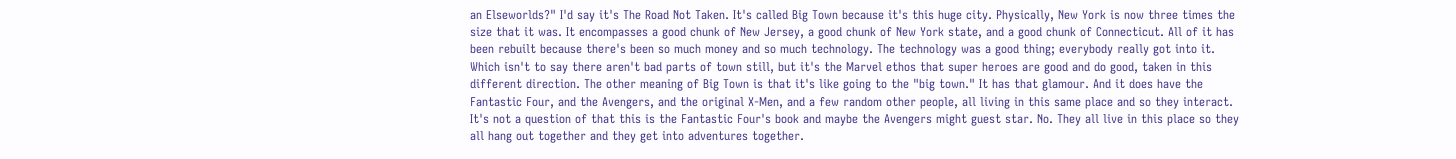an Elseworlds?" I'd say it's The Road Not Taken. It's called Big Town because it's this huge city. Physically, New York is now three times the size that it was. It encompasses a good chunk of New Jersey, a good chunk of New York state, and a good chunk of Connecticut. All of it has been rebuilt because there's been so much money and so much technology. The technology was a good thing; everybody really got into it. Which isn't to say there aren't bad parts of town still, but it's the Marvel ethos that super heroes are good and do good, taken in this different direction. The other meaning of Big Town is that it's like going to the "big town." It has that glamour. And it does have the Fantastic Four, and the Avengers, and the original X-Men, and a few random other people, all living in this same place and so they interact. It's not a question of that this is the Fantastic Four's book and maybe the Avengers might guest star. No. They all live in this place so they all hang out together and they get into adventures together.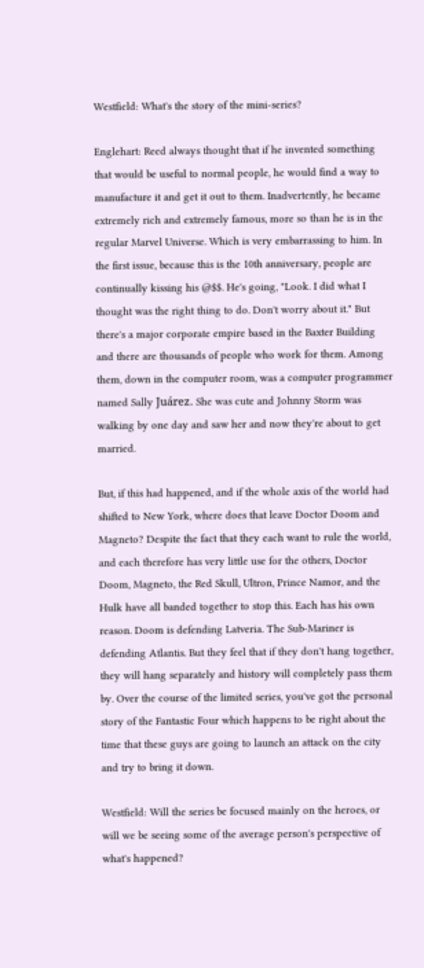Westfield: What's the story of the mini-series?

Englehart: Reed always thought that if he invented something that would be useful to normal people, he would find a way to manufacture it and get it out to them. Inadvertently, he became extremely rich and extremely famous, more so than he is in the regular Marvel Universe. Which is very embarrassing to him. In the first issue, because this is the 10th anniversary, people are continually kissing his @$$. He's going, "Look. I did what I thought was the right thing to do. Don't worry about it." But there's a major corporate empire based in the Baxter Building and there are thousands of people who work for them. Among them, down in the computer room, was a computer programmer named Sally Juárez. She was cute and Johnny Storm was walking by one day and saw her and now they're about to get married.

But, if this had happened, and if the whole axis of the world had shifted to New York, where does that leave Doctor Doom and Magneto? Despite the fact that they each want to rule the world, and each therefore has very little use for the others, Doctor Doom, Magneto, the Red Skull, Ultron, Prince Namor, and the Hulk have all banded together to stop this. Each has his own reason. Doom is defending Latveria. The Sub-Mariner is defending Atlantis. But they feel that if they don't hang together, they will hang separately and history will completely pass them by. Over the course of the limited series, you've got the personal story of the Fantastic Four which happens to be right about the time that these guys are going to launch an attack on the city and try to bring it down.

Westfield: Will the series be focused mainly on the heroes, or will we be seeing some of the average person's perspective of what's happened?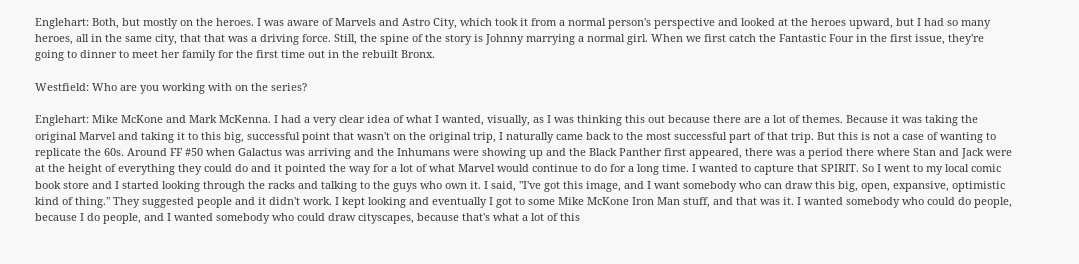Englehart: Both, but mostly on the heroes. I was aware of Marvels and Astro City, which took it from a normal person's perspective and looked at the heroes upward, but I had so many heroes, all in the same city, that that was a driving force. Still, the spine of the story is Johnny marrying a normal girl. When we first catch the Fantastic Four in the first issue, they're going to dinner to meet her family for the first time out in the rebuilt Bronx.

Westfield: Who are you working with on the series?

Englehart: Mike McKone and Mark McKenna. I had a very clear idea of what I wanted, visually, as I was thinking this out because there are a lot of themes. Because it was taking the original Marvel and taking it to this big, successful point that wasn't on the original trip, I naturally came back to the most successful part of that trip. But this is not a case of wanting to replicate the 60s. Around FF #50 when Galactus was arriving and the Inhumans were showing up and the Black Panther first appeared, there was a period there where Stan and Jack were at the height of everything they could do and it pointed the way for a lot of what Marvel would continue to do for a long time. I wanted to capture that SPIRIT. So I went to my local comic book store and I started looking through the racks and talking to the guys who own it. I said, "I've got this image, and I want somebody who can draw this big, open, expansive, optimistic kind of thing." They suggested people and it didn't work. I kept looking and eventually I got to some Mike McKone Iron Man stuff, and that was it. I wanted somebody who could do people, because I do people, and I wanted somebody who could draw cityscapes, because that's what a lot of this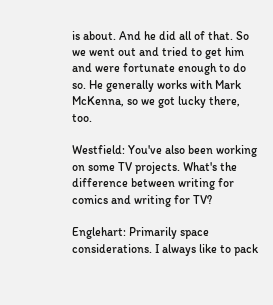is about. And he did all of that. So we went out and tried to get him and were fortunate enough to do so. He generally works with Mark McKenna, so we got lucky there, too.

Westfield: You've also been working on some TV projects. What's the difference between writing for comics and writing for TV?

Englehart: Primarily space considerations. I always like to pack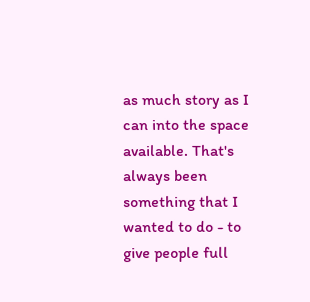as much story as I can into the space available. That's always been something that I wanted to do - to give people full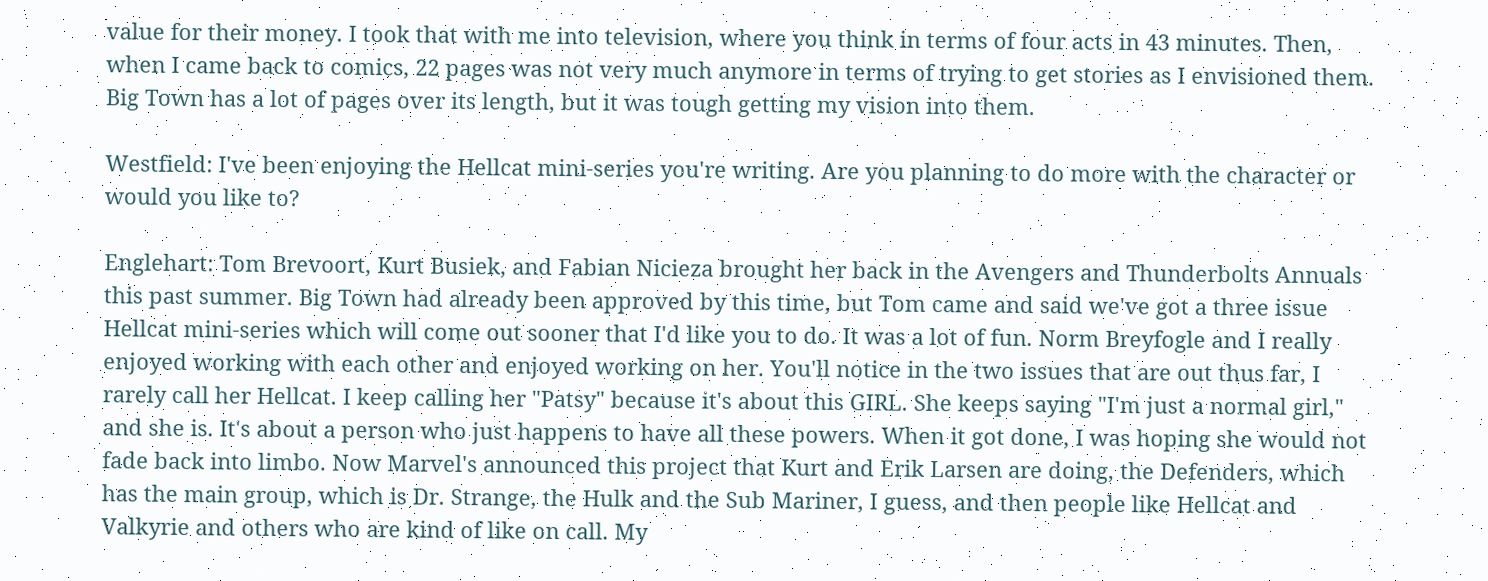value for their money. I took that with me into television, where you think in terms of four acts in 43 minutes. Then, when I came back to comics, 22 pages was not very much anymore in terms of trying to get stories as I envisioned them. Big Town has a lot of pages over its length, but it was tough getting my vision into them.

Westfield: I've been enjoying the Hellcat mini-series you're writing. Are you planning to do more with the character or would you like to?

Englehart: Tom Brevoort, Kurt Busiek, and Fabian Nicieza brought her back in the Avengers and Thunderbolts Annuals this past summer. Big Town had already been approved by this time, but Tom came and said we've got a three issue Hellcat mini-series which will come out sooner that I'd like you to do. It was a lot of fun. Norm Breyfogle and I really enjoyed working with each other and enjoyed working on her. You'll notice in the two issues that are out thus far, I rarely call her Hellcat. I keep calling her "Patsy" because it's about this GIRL. She keeps saying "I'm just a normal girl," and she is. It's about a person who just happens to have all these powers. When it got done, I was hoping she would not fade back into limbo. Now Marvel's announced this project that Kurt and Erik Larsen are doing, the Defenders, which has the main group, which is Dr. Strange, the Hulk and the Sub Mariner, I guess, and then people like Hellcat and Valkyrie and others who are kind of like on call. My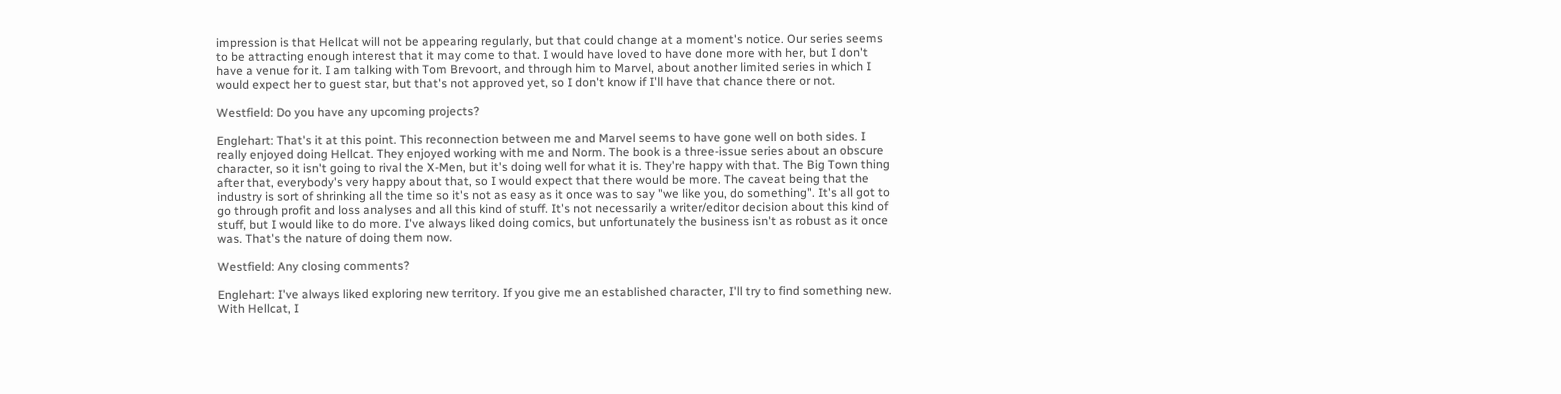impression is that Hellcat will not be appearing regularly, but that could change at a moment's notice. Our series seems to be attracting enough interest that it may come to that. I would have loved to have done more with her, but I don't have a venue for it. I am talking with Tom Brevoort, and through him to Marvel, about another limited series in which I would expect her to guest star, but that's not approved yet, so I don't know if I'll have that chance there or not.

Westfield: Do you have any upcoming projects?

Englehart: That's it at this point. This reconnection between me and Marvel seems to have gone well on both sides. I really enjoyed doing Hellcat. They enjoyed working with me and Norm. The book is a three-issue series about an obscure character, so it isn't going to rival the X-Men, but it's doing well for what it is. They're happy with that. The Big Town thing after that, everybody's very happy about that, so I would expect that there would be more. The caveat being that the industry is sort of shrinking all the time so it's not as easy as it once was to say "we like you, do something". It's all got to go through profit and loss analyses and all this kind of stuff. It's not necessarily a writer/editor decision about this kind of stuff, but I would like to do more. I've always liked doing comics, but unfortunately the business isn't as robust as it once was. That's the nature of doing them now.

Westfield: Any closing comments?

Englehart: I've always liked exploring new territory. If you give me an established character, I'll try to find something new. With Hellcat, I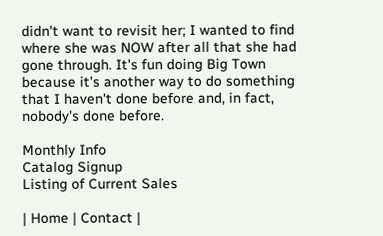didn't want to revisit her; I wanted to find where she was NOW after all that she had gone through. It's fun doing Big Town because it's another way to do something that I haven't done before and, in fact, nobody's done before.

Monthly Info
Catalog Signup
Listing of Current Sales

| Home | Contact |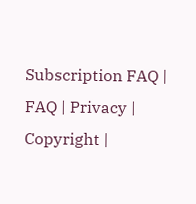Subscription FAQ | FAQ | Privacy | Copyright |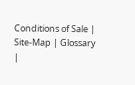Conditions of Sale | Site-Map | Glossary |